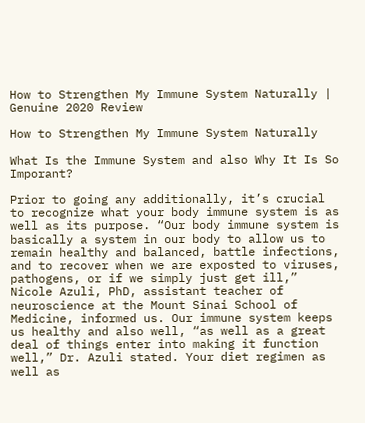How to Strengthen My Immune System Naturally | Genuine 2020 Review

How to Strengthen My Immune System Naturally

What Is the Immune System and also Why It Is So Imporant?

Prior to going any additionally, it’s crucial to recognize what your body immune system is as well as its purpose. “Our body immune system is basically a system in our body to allow us to remain healthy and balanced, battle infections, and to recover when we are exposted to viruses, pathogens, or if we simply just get ill,” Nicole Azuli, PhD, assistant teacher of neuroscience at the Mount Sinai School of Medicine, informed us. Our immune system keeps us healthy and also well, “as well as a great deal of things enter into making it function well,” Dr. Azuli stated. Your diet regimen as well as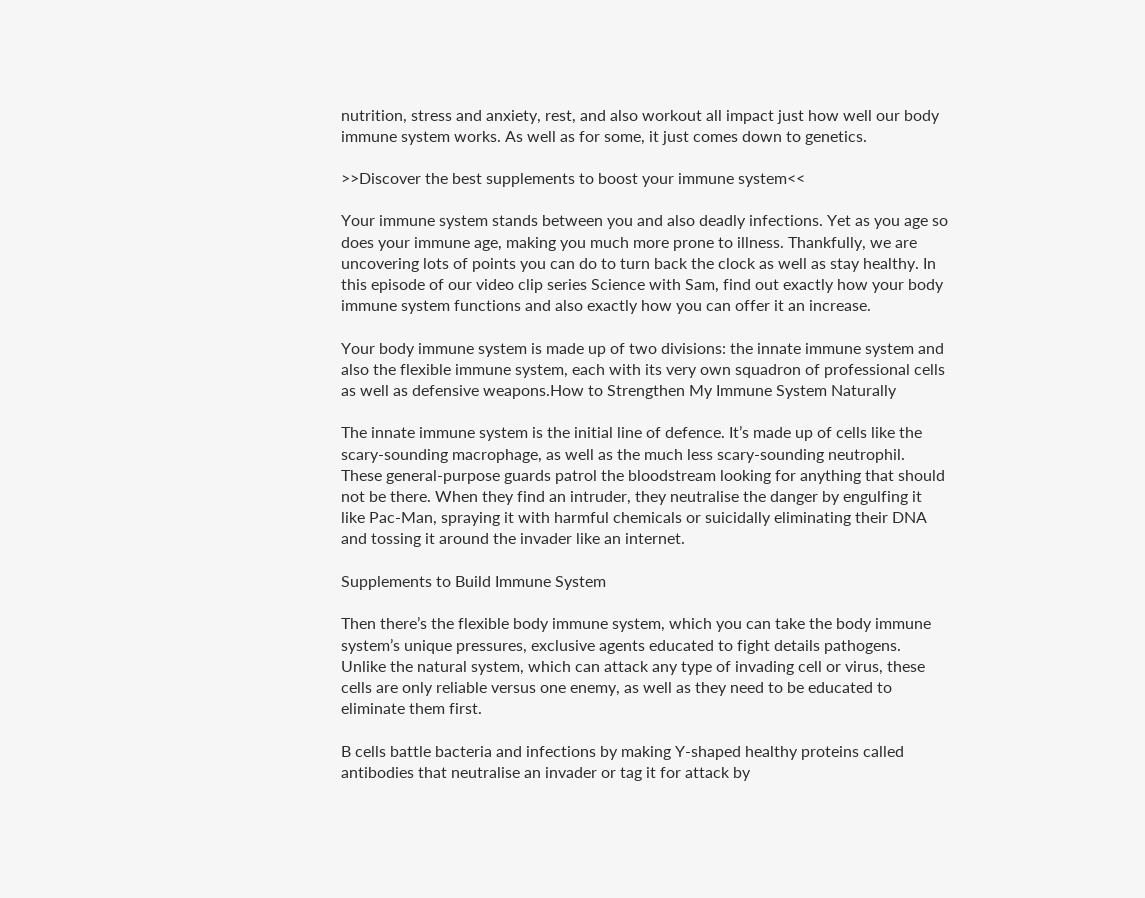nutrition, stress and anxiety, rest, and also workout all impact just how well our body immune system works. As well as for some, it just comes down to genetics.

>>Discover the best supplements to boost your immune system<<

Your immune system stands between you and also deadly infections. Yet as you age so does your immune age, making you much more prone to illness. Thankfully, we are uncovering lots of points you can do to turn back the clock as well as stay healthy. In this episode of our video clip series Science with Sam, find out exactly how your body immune system functions and also exactly how you can offer it an increase.

Your body immune system is made up of two divisions: the innate immune system and also the flexible immune system, each with its very own squadron of professional cells as well as defensive weapons.How to Strengthen My Immune System Naturally

The innate immune system is the initial line of defence. It’s made up of cells like the scary-sounding macrophage, as well as the much less scary-sounding neutrophil. These general-purpose guards patrol the bloodstream looking for anything that should not be there. When they find an intruder, they neutralise the danger by engulfing it like Pac-Man, spraying it with harmful chemicals or suicidally eliminating their DNA and tossing it around the invader like an internet.

Supplements to Build Immune System

Then there’s the flexible body immune system, which you can take the body immune system’s unique pressures, exclusive agents educated to fight details pathogens. Unlike the natural system, which can attack any type of invading cell or virus, these cells are only reliable versus one enemy, as well as they need to be educated to eliminate them first.

B cells battle bacteria and infections by making Y-shaped healthy proteins called antibodies that neutralise an invader or tag it for attack by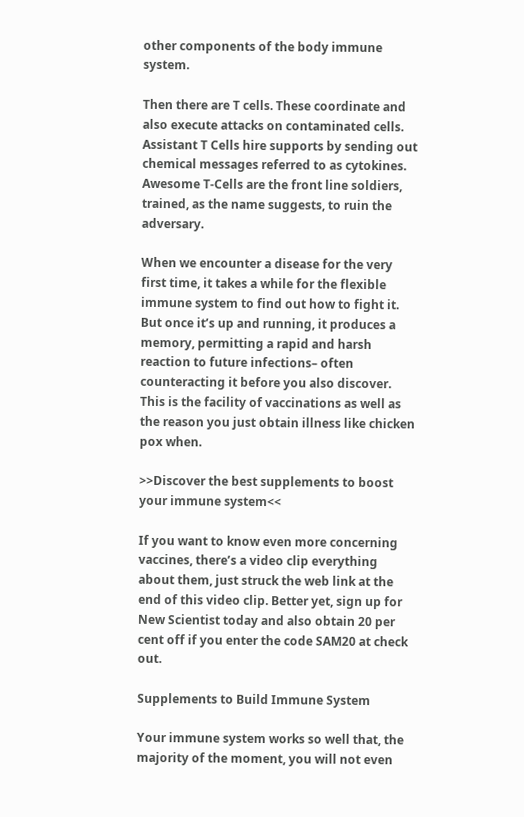other components of the body immune system.

Then there are T cells. These coordinate and also execute attacks on contaminated cells. Assistant T Cells hire supports by sending out chemical messages referred to as cytokines. Awesome T-Cells are the front line soldiers, trained, as the name suggests, to ruin the adversary.

When we encounter a disease for the very first time, it takes a while for the flexible immune system to find out how to fight it. But once it’s up and running, it produces a memory, permitting a rapid and harsh reaction to future infections– often counteracting it before you also discover. This is the facility of vaccinations as well as the reason you just obtain illness like chicken pox when.

>>Discover the best supplements to boost your immune system<<

If you want to know even more concerning vaccines, there’s a video clip everything about them, just struck the web link at the end of this video clip. Better yet, sign up for New Scientist today and also obtain 20 per cent off if you enter the code SAM20 at check out.

Supplements to Build Immune System

Your immune system works so well that, the majority of the moment, you will not even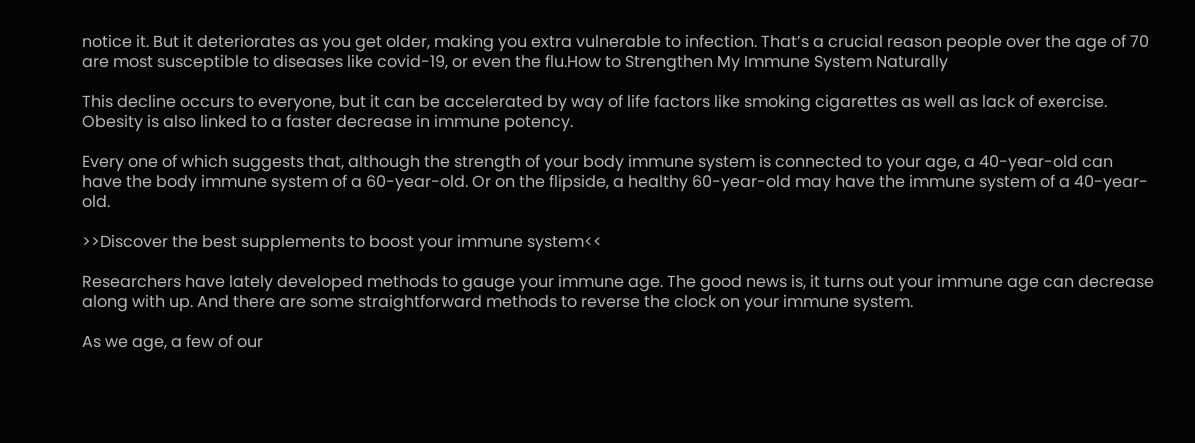notice it. But it deteriorates as you get older, making you extra vulnerable to infection. That’s a crucial reason people over the age of 70 are most susceptible to diseases like covid-19, or even the flu.How to Strengthen My Immune System Naturally

This decline occurs to everyone, but it can be accelerated by way of life factors like smoking cigarettes as well as lack of exercise. Obesity is also linked to a faster decrease in immune potency.

Every one of which suggests that, although the strength of your body immune system is connected to your age, a 40-year-old can have the body immune system of a 60-year-old. Or on the flipside, a healthy 60-year-old may have the immune system of a 40-year-old.

>>Discover the best supplements to boost your immune system<<

Researchers have lately developed methods to gauge your immune age. The good news is, it turns out your immune age can decrease along with up. And there are some straightforward methods to reverse the clock on your immune system.

As we age, a few of our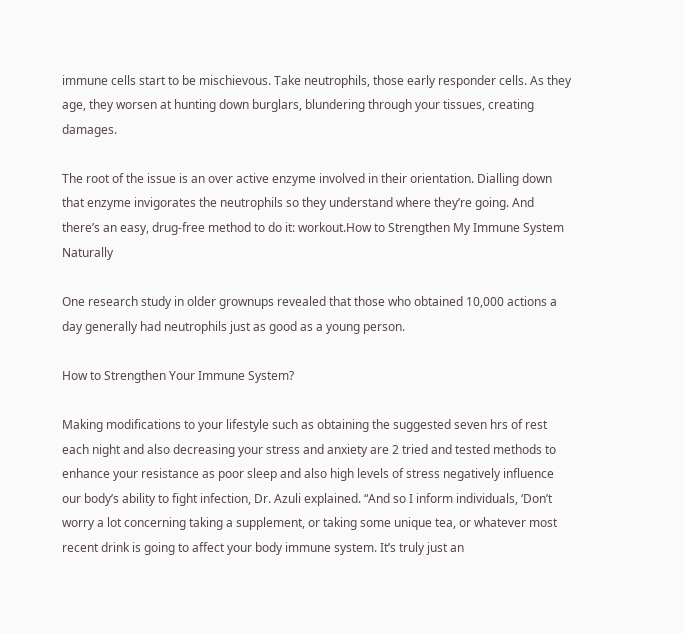immune cells start to be mischievous. Take neutrophils, those early responder cells. As they age, they worsen at hunting down burglars, blundering through your tissues, creating damages.

The root of the issue is an over active enzyme involved in their orientation. Dialling down that enzyme invigorates the neutrophils so they understand where they’re going. And there’s an easy, drug-free method to do it: workout.How to Strengthen My Immune System Naturally

One research study in older grownups revealed that those who obtained 10,000 actions a day generally had neutrophils just as good as a young person.

How to Strengthen Your Immune System?

Making modifications to your lifestyle such as obtaining the suggested seven hrs of rest each night and also decreasing your stress and anxiety are 2 tried and tested methods to enhance your resistance as poor sleep and also high levels of stress negatively influence our body’s ability to fight infection, Dr. Azuli explained. “And so I inform individuals, ‘Don’t worry a lot concerning taking a supplement, or taking some unique tea, or whatever most recent drink is going to affect your body immune system. It’s truly just an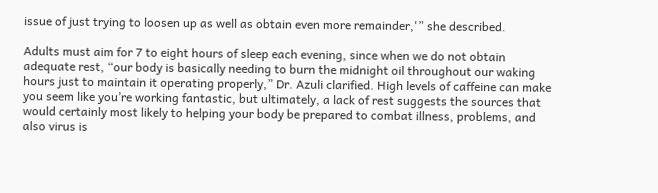issue of just trying to loosen up as well as obtain even more remainder,'” she described.

Adults must aim for 7 to eight hours of sleep each evening, since when we do not obtain adequate rest, “our body is basically needing to burn the midnight oil throughout our waking hours just to maintain it operating properly,” Dr. Azuli clarified. High levels of caffeine can make you seem like you’re working fantastic, but ultimately, a lack of rest suggests the sources that would certainly most likely to helping your body be prepared to combat illness, problems, and also virus is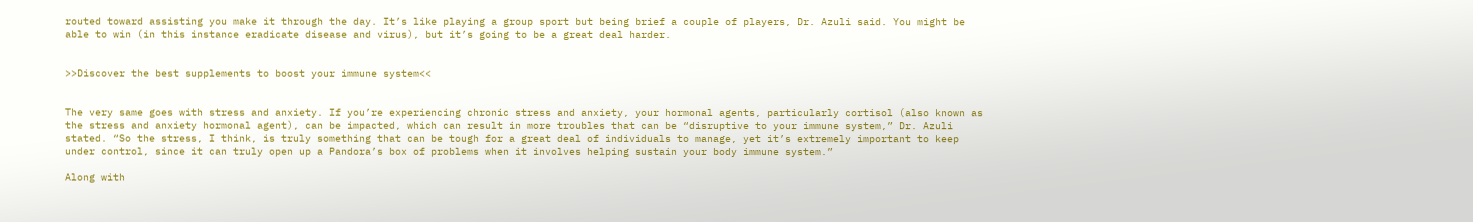routed toward assisting you make it through the day. It’s like playing a group sport but being brief a couple of players, Dr. Azuli said. You might be able to win (in this instance eradicate disease and virus), but it’s going to be a great deal harder.


>>Discover the best supplements to boost your immune system<<


The very same goes with stress and anxiety. If you’re experiencing chronic stress and anxiety, your hormonal agents, particularly cortisol (also known as the stress and anxiety hormonal agent), can be impacted, which can result in more troubles that can be “disruptive to your immune system,” Dr. Azuli stated. “So the stress, I think, is truly something that can be tough for a great deal of individuals to manage, yet it’s extremely important to keep under control, since it can truly open up a Pandora’s box of problems when it involves helping sustain your body immune system.”

Along with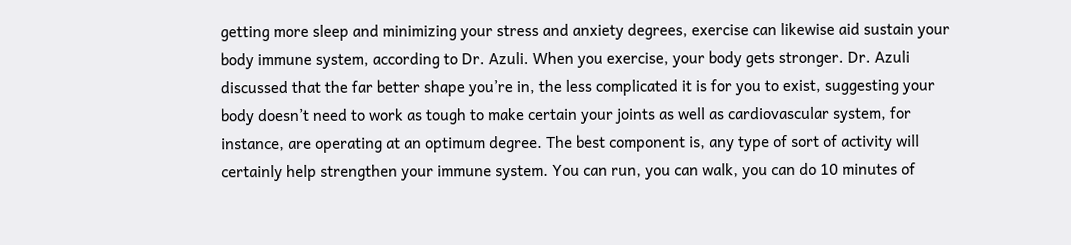getting more sleep and minimizing your stress and anxiety degrees, exercise can likewise aid sustain your body immune system, according to Dr. Azuli. When you exercise, your body gets stronger. Dr. Azuli discussed that the far better shape you’re in, the less complicated it is for you to exist, suggesting your body doesn’t need to work as tough to make certain your joints as well as cardiovascular system, for instance, are operating at an optimum degree. The best component is, any type of sort of activity will certainly help strengthen your immune system. You can run, you can walk, you can do 10 minutes of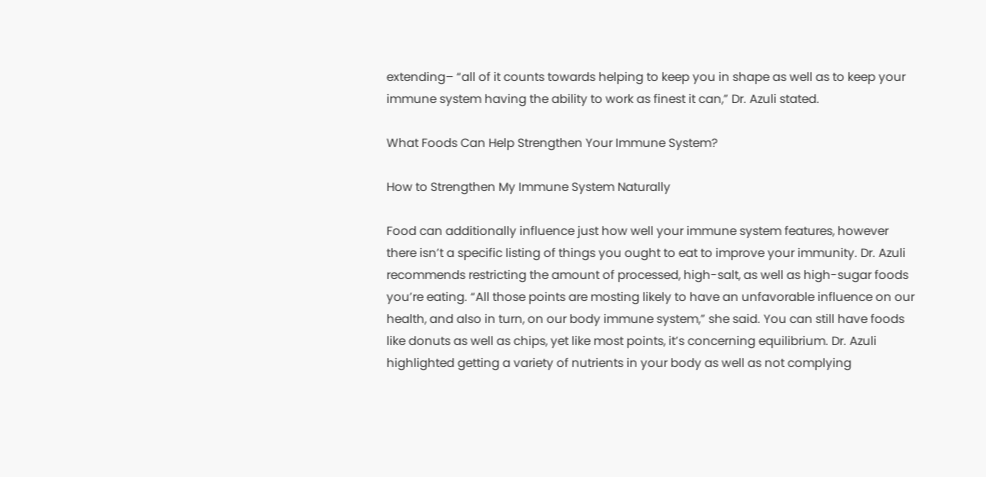extending– “all of it counts towards helping to keep you in shape as well as to keep your immune system having the ability to work as finest it can,” Dr. Azuli stated.

What Foods Can Help Strengthen Your Immune System?

How to Strengthen My Immune System Naturally

Food can additionally influence just how well your immune system features, however there isn’t a specific listing of things you ought to eat to improve your immunity. Dr. Azuli recommends restricting the amount of processed, high-salt, as well as high-sugar foods you’re eating. “All those points are mosting likely to have an unfavorable influence on our health, and also in turn, on our body immune system,” she said. You can still have foods like donuts as well as chips, yet like most points, it’s concerning equilibrium. Dr. Azuli highlighted getting a variety of nutrients in your body as well as not complying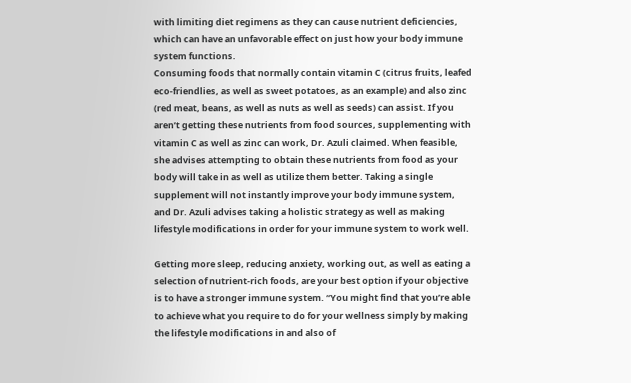with limiting diet regimens as they can cause nutrient deficiencies, which can have an unfavorable effect on just how your body immune system functions.
Consuming foods that normally contain vitamin C (citrus fruits, leafed eco-friendlies, as well as sweet potatoes, as an example) and also zinc (red meat, beans, as well as nuts as well as seeds) can assist. If you aren’t getting these nutrients from food sources, supplementing with vitamin C as well as zinc can work, Dr. Azuli claimed. When feasible, she advises attempting to obtain these nutrients from food as your body will take in as well as utilize them better. Taking a single supplement will not instantly improve your body immune system, and Dr. Azuli advises taking a holistic strategy as well as making lifestyle modifications in order for your immune system to work well.

Getting more sleep, reducing anxiety, working out, as well as eating a selection of nutrient-rich foods, are your best option if your objective is to have a stronger immune system. “You might find that you’re able to achieve what you require to do for your wellness simply by making the lifestyle modifications in and also of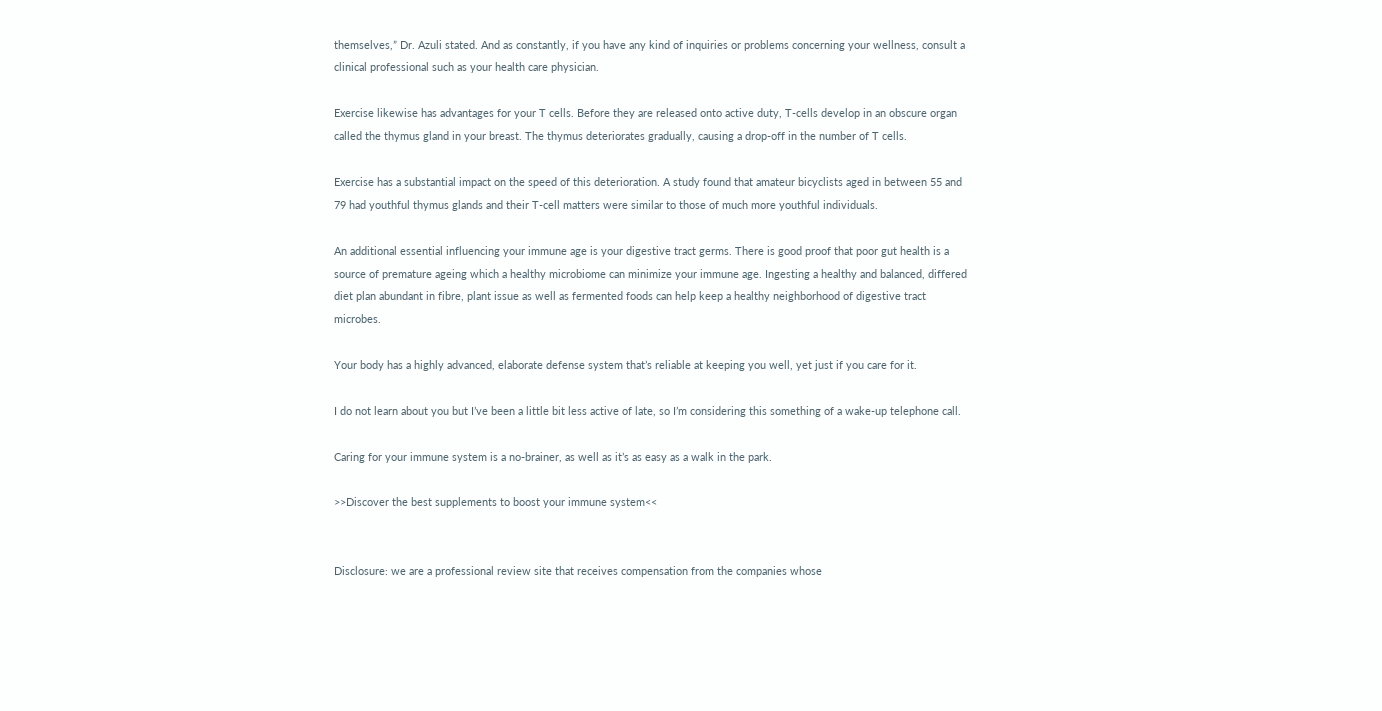themselves,” Dr. Azuli stated. And as constantly, if you have any kind of inquiries or problems concerning your wellness, consult a clinical professional such as your health care physician.

Exercise likewise has advantages for your T cells. Before they are released onto active duty, T-cells develop in an obscure organ called the thymus gland in your breast. The thymus deteriorates gradually, causing a drop-off in the number of T cells.

Exercise has a substantial impact on the speed of this deterioration. A study found that amateur bicyclists aged in between 55 and 79 had youthful thymus glands and their T-cell matters were similar to those of much more youthful individuals.

An additional essential influencing your immune age is your digestive tract germs. There is good proof that poor gut health is a source of premature ageing which a healthy microbiome can minimize your immune age. Ingesting a healthy and balanced, differed diet plan abundant in fibre, plant issue as well as fermented foods can help keep a healthy neighborhood of digestive tract microbes.

Your body has a highly advanced, elaborate defense system that’s reliable at keeping you well, yet just if you care for it.

I do not learn about you but I’ve been a little bit less active of late, so I’m considering this something of a wake-up telephone call.

Caring for your immune system is a no-brainer, as well as it’s as easy as a walk in the park.

>>Discover the best supplements to boost your immune system<<


Disclosure: we are a professional review site that receives compensation from the companies whose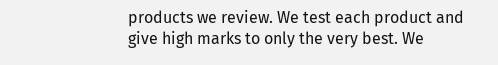products we review. We test each product and give high marks to only the very best. We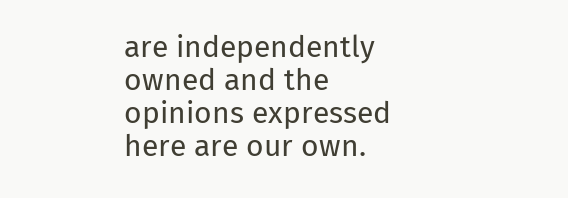are independently owned and the opinions expressed here are our own.